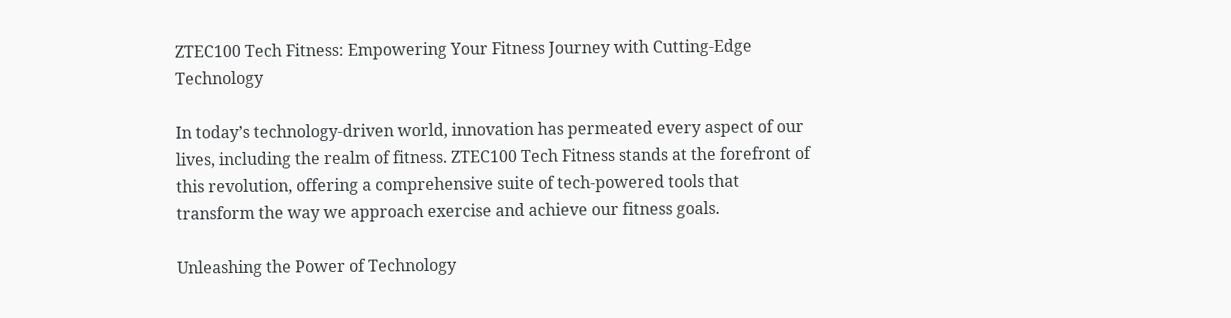ZTEC100 Tech Fitness: Empowering Your Fitness Journey with Cutting-Edge Technology

In today’s technology-driven world, innovation has permeated every aspect of our lives, including the realm of fitness. ZTEC100 Tech Fitness stands at the forefront of this revolution, offering a comprehensive suite of tech-powered tools that transform the way we approach exercise and achieve our fitness goals.

Unleashing the Power of Technology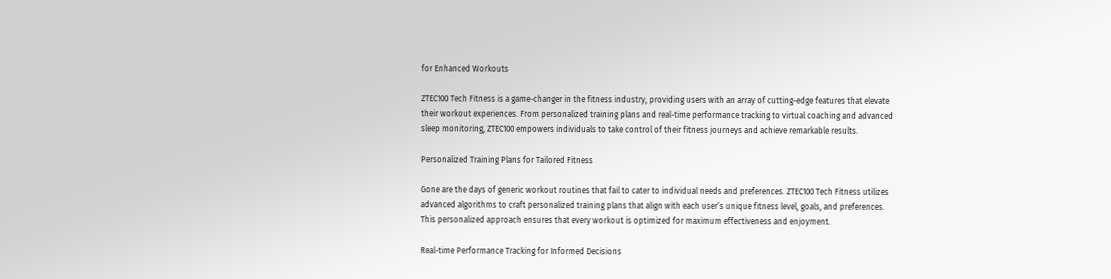for Enhanced Workouts

ZTEC100 Tech Fitness is a game-changer in the fitness industry, providing users with an array of cutting-edge features that elevate their workout experiences. From personalized training plans and real-time performance tracking to virtual coaching and advanced sleep monitoring, ZTEC100 empowers individuals to take control of their fitness journeys and achieve remarkable results.

Personalized Training Plans for Tailored Fitness

Gone are the days of generic workout routines that fail to cater to individual needs and preferences. ZTEC100 Tech Fitness utilizes advanced algorithms to craft personalized training plans that align with each user’s unique fitness level, goals, and preferences. This personalized approach ensures that every workout is optimized for maximum effectiveness and enjoyment.

Real-time Performance Tracking for Informed Decisions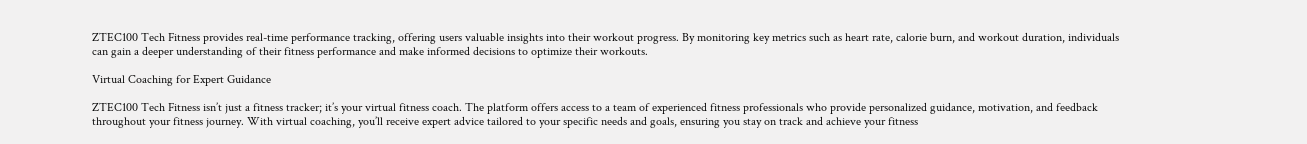ZTEC100 Tech Fitness provides real-time performance tracking, offering users valuable insights into their workout progress. By monitoring key metrics such as heart rate, calorie burn, and workout duration, individuals can gain a deeper understanding of their fitness performance and make informed decisions to optimize their workouts.

Virtual Coaching for Expert Guidance

ZTEC100 Tech Fitness isn’t just a fitness tracker; it’s your virtual fitness coach. The platform offers access to a team of experienced fitness professionals who provide personalized guidance, motivation, and feedback throughout your fitness journey. With virtual coaching, you’ll receive expert advice tailored to your specific needs and goals, ensuring you stay on track and achieve your fitness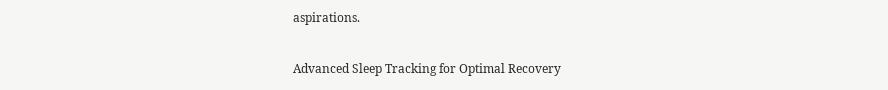aspirations.

Advanced Sleep Tracking for Optimal Recovery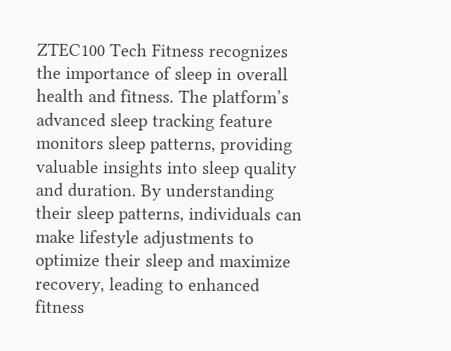ZTEC100 Tech Fitness recognizes the importance of sleep in overall health and fitness. The platform’s advanced sleep tracking feature monitors sleep patterns, providing valuable insights into sleep quality and duration. By understanding their sleep patterns, individuals can make lifestyle adjustments to optimize their sleep and maximize recovery, leading to enhanced fitness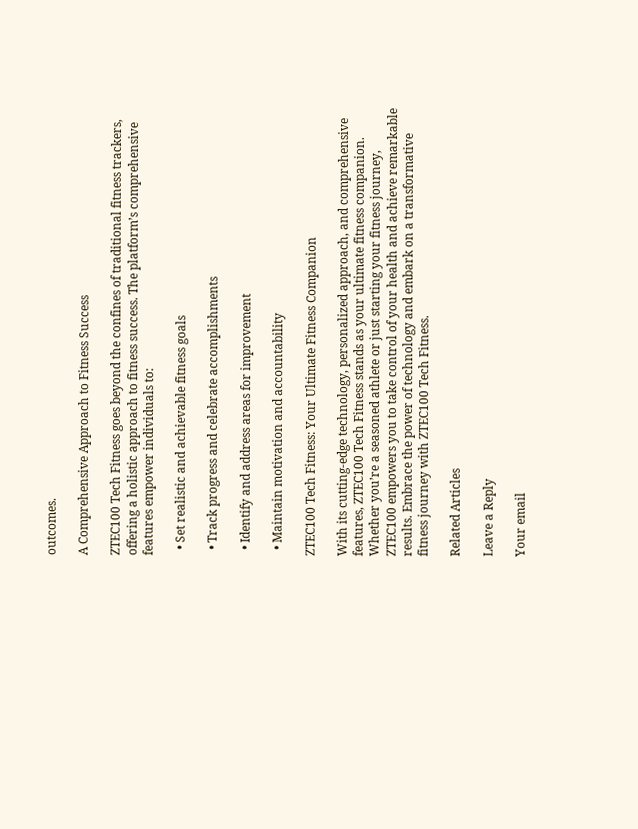outcomes.

A Comprehensive Approach to Fitness Success

ZTEC100 Tech Fitness goes beyond the confines of traditional fitness trackers, offering a holistic approach to fitness success. The platform’s comprehensive features empower individuals to:

  • Set realistic and achievable fitness goals

  • Track progress and celebrate accomplishments

  • Identify and address areas for improvement

  • Maintain motivation and accountability

ZTEC100 Tech Fitness: Your Ultimate Fitness Companion

With its cutting-edge technology, personalized approach, and comprehensive features, ZTEC100 Tech Fitness stands as your ultimate fitness companion. Whether you’re a seasoned athlete or just starting your fitness journey, ZTEC100 empowers you to take control of your health and achieve remarkable results. Embrace the power of technology and embark on a transformative fitness journey with ZTEC100 Tech Fitness.

Related Articles

Leave a Reply

Your email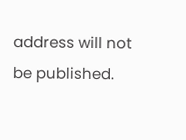address will not be published.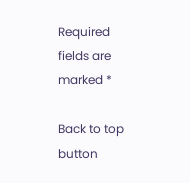Required fields are marked *

Back to top button